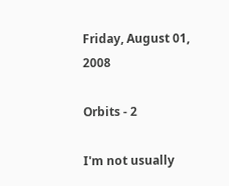Friday, August 01, 2008

Orbits - 2

I'm not usually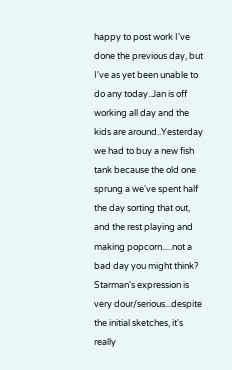happy to post work I've done the previous day, but I've as yet been unable to do any today..Jan is off working all day and the kids are around..Yesterday we had to buy a new fish tank because the old one sprung a we've spent half the day sorting that out, and the rest playing and making popcorn.....not a bad day you might think?
Starman's expression is very dour/serious...despite the initial sketches, it's really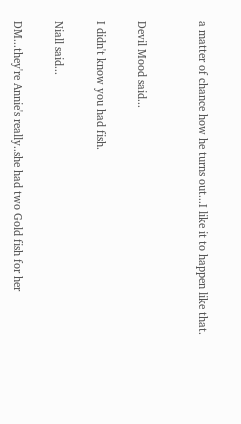a matter of chance how he turns out...I like it to happen like that.


Devil Mood said...

I didn't know you had fish.

Niall said...

DM...they're Annie's really..she had two Gold fish for her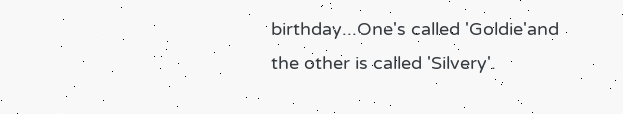birthday...One's called 'Goldie'and the other is called 'Silvery'.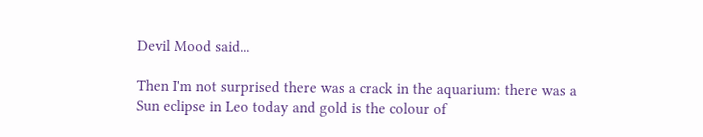Devil Mood said...

Then I'm not surprised there was a crack in the aquarium: there was a Sun eclipse in Leo today and gold is the colour of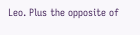Leo. Plus the opposite of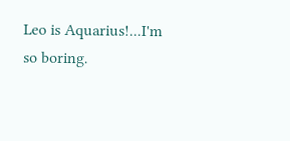Leo is Aquarius!...I'm so boring.